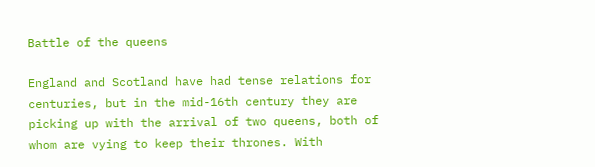Battle of the queens

England and Scotland have had tense relations for centuries, but in the mid-16th century they are picking up with the arrival of two queens, both of whom are vying to keep their thrones. With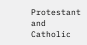Protestant and Catholic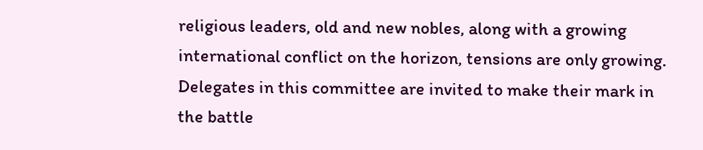religious leaders, old and new nobles, along with a growing international conflict on the horizon, tensions are only growing. Delegates in this committee are invited to make their mark in the battle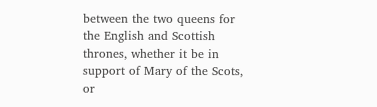between the two queens for the English and Scottish thrones, whether it be in support of Mary of the Scots, or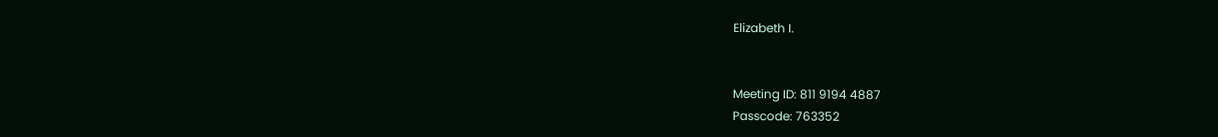Elizabeth I.


Meeting ID: 811 9194 4887
Passcode: 763352